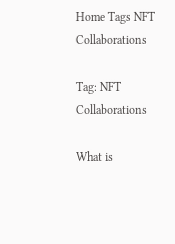Home Tags NFT Collaborations

Tag: NFT Collaborations

What is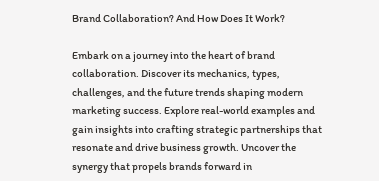Brand Collaboration? And How Does It Work?

Embark on a journey into the heart of brand collaboration. Discover its mechanics, types, challenges, and the future trends shaping modern marketing success. Explore real-world examples and gain insights into crafting strategic partnerships that resonate and drive business growth. Uncover the synergy that propels brands forward in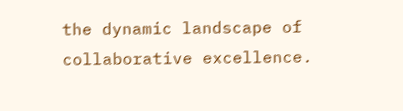the dynamic landscape of collaborative excellence.